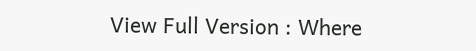View Full Version : Where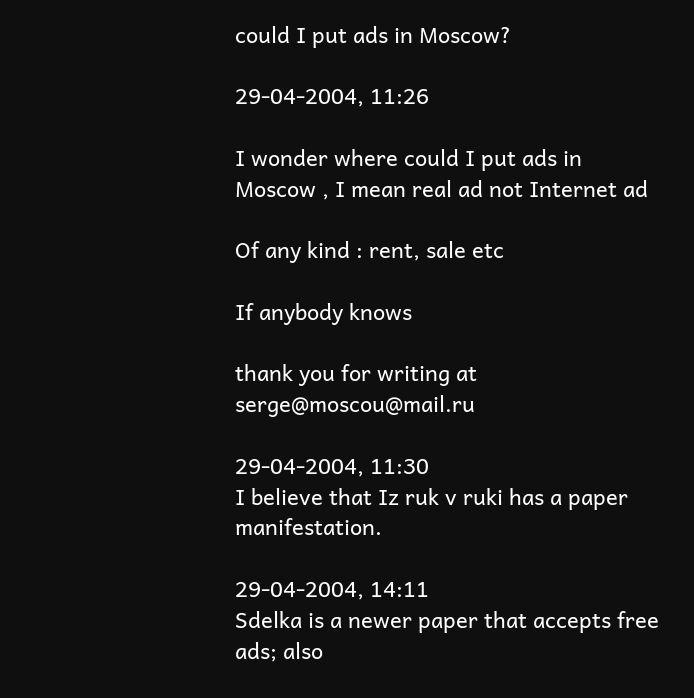could I put ads in Moscow?

29-04-2004, 11:26

I wonder where could I put ads in Moscow , I mean real ad not Internet ad

Of any kind : rent, sale etc

If anybody knows

thank you for writing at serge@moscou@mail.ru

29-04-2004, 11:30
I believe that Iz ruk v ruki has a paper manifestation.

29-04-2004, 14:11
Sdelka is a newer paper that accepts free ads; also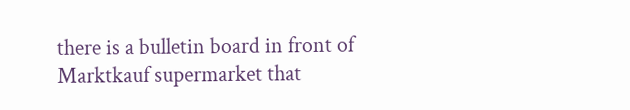there is a bulletin board in front of Marktkauf supermarket that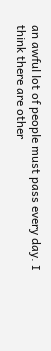an awful lot of people must pass every day. I think there are other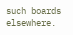such boards elsewhere.